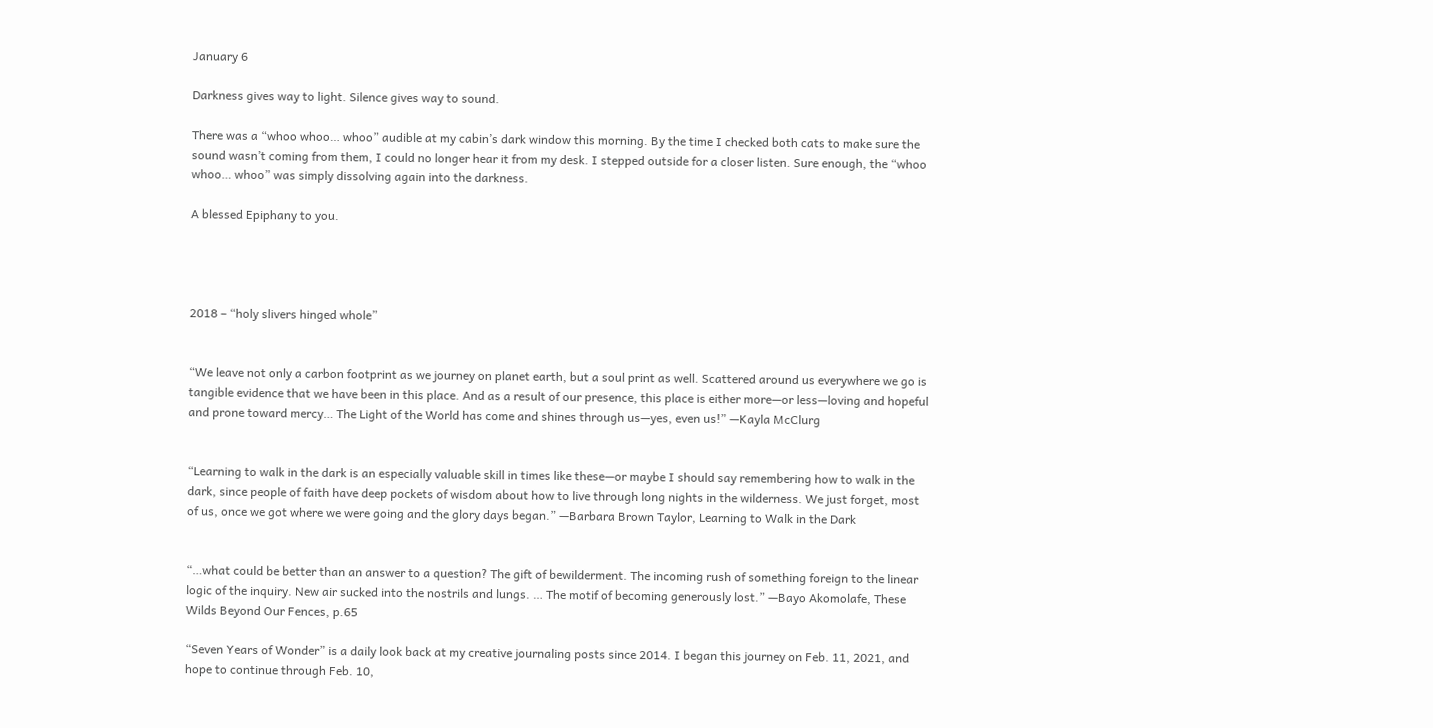January 6

Darkness gives way to light. Silence gives way to sound.

There was a “whoo whoo… whoo” audible at my cabin’s dark window this morning. By the time I checked both cats to make sure the sound wasn’t coming from them, I could no longer hear it from my desk. I stepped outside for a closer listen. Sure enough, the “whoo whoo… whoo” was simply dissolving again into the darkness.

A blessed Epiphany to you.




2018 – “holy slivers hinged whole”


“We leave not only a carbon footprint as we journey on planet earth, but a soul print as well. Scattered around us everywhere we go is tangible evidence that we have been in this place. And as a result of our presence, this place is either more—or less—loving and hopeful and prone toward mercy… The Light of the World has come and shines through us—yes, even us!” —Kayla McClurg


“Learning to walk in the dark is an especially valuable skill in times like these—or maybe I should say remembering how to walk in the dark, since people of faith have deep pockets of wisdom about how to live through long nights in the wilderness. We just forget, most of us, once we got where we were going and the glory days began.” —Barbara Brown Taylor, Learning to Walk in the Dark


“…what could be better than an answer to a question? The gift of bewilderment. The incoming rush of something foreign to the linear logic of the inquiry. New air sucked into the nostrils and lungs. … The motif of becoming generously lost.” —Bayo Akomolafe, These Wilds Beyond Our Fences, p.65

“Seven Years of Wonder” is a daily look back at my creative journaling posts since 2014. I began this journey on Feb. 11, 2021, and hope to continue through Feb. 10,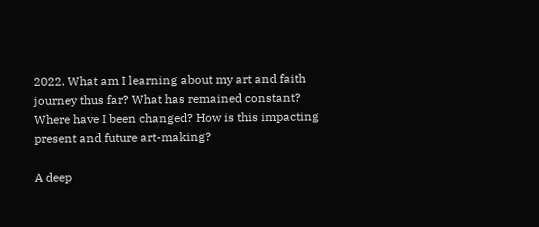2022. What am I learning about my art and faith journey thus far? What has remained constant? Where have I been changed? How is this impacting present and future art-making?

A deep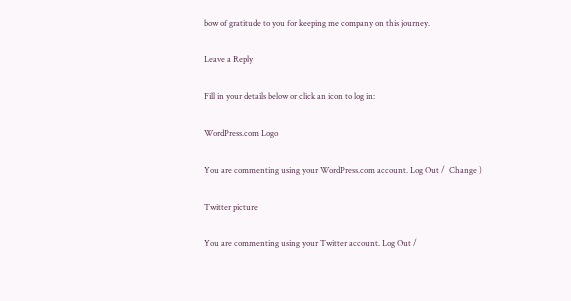bow of gratitude to you for keeping me company on this journey.

Leave a Reply

Fill in your details below or click an icon to log in:

WordPress.com Logo

You are commenting using your WordPress.com account. Log Out /  Change )

Twitter picture

You are commenting using your Twitter account. Log Out /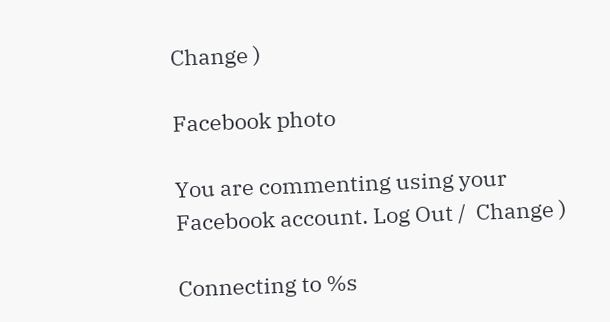Change )

Facebook photo

You are commenting using your Facebook account. Log Out /  Change )

Connecting to %s